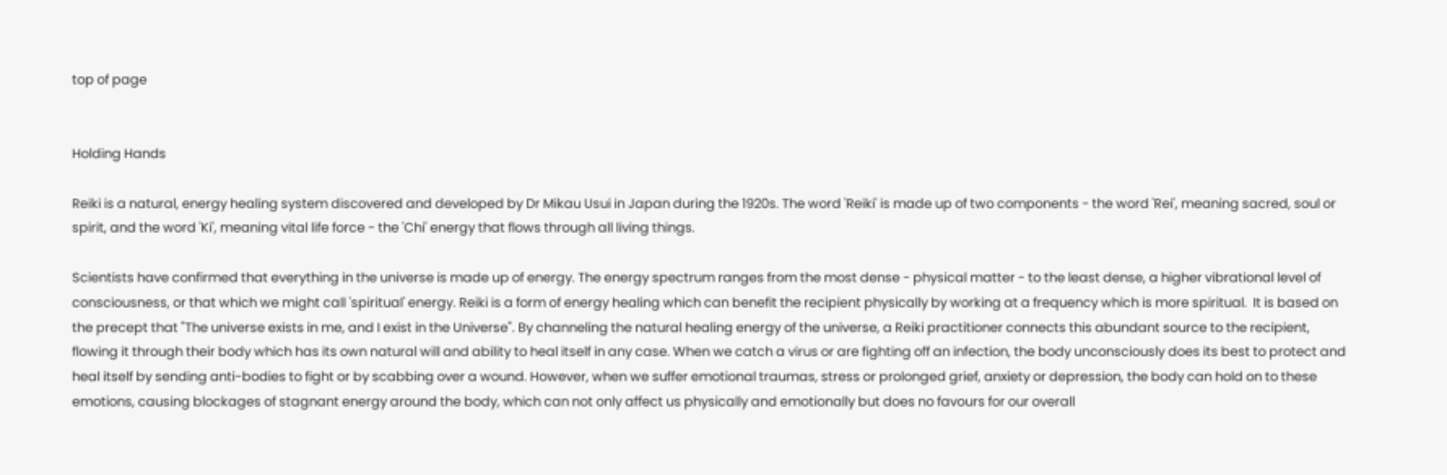top of page


Holding Hands

Reiki is a natural, energy healing system discovered and developed by Dr Mikau Usui in Japan during the 1920s. The word 'Reiki' is made up of two components - the word 'Rei', meaning sacred, soul or spirit, and the word 'Ki', meaning vital life force - the 'Chi' energy that flows through all living things.

Scientists have confirmed that everything in the universe is made up of energy. The energy spectrum ranges from the most dense - physical matter - to the least dense, a higher vibrational level of consciousness, or that which we might call 'spiritual' energy. Reiki is a form of energy healing which can benefit the recipient physically by working at a frequency which is more spiritual.  It is based on the precept that "The universe exists in me, and I exist in the Universe". By channeling the natural healing energy of the universe, a Reiki practitioner connects this abundant source to the recipient, flowing it through their body which has its own natural will and ability to heal itself in any case. When we catch a virus or are fighting off an infection, the body unconsciously does its best to protect and heal itself by sending anti-bodies to fight or by scabbing over a wound. However, when we suffer emotional traumas, stress or prolonged grief, anxiety or depression, the body can hold on to these emotions, causing blockages of stagnant energy around the body, which can not only affect us physically and emotionally but does no favours for our overall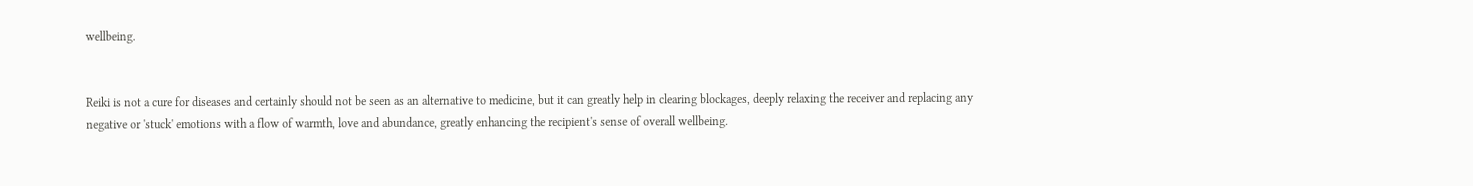wellbeing.


Reiki is not a cure for diseases and certainly should not be seen as an alternative to medicine, but it can greatly help in clearing blockages, deeply relaxing the receiver and replacing any negative or 'stuck' emotions with a flow of warmth, love and abundance, greatly enhancing the recipient's sense of overall wellbeing.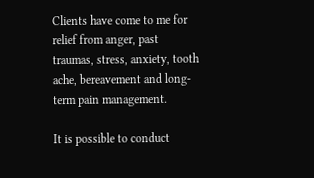Clients have come to me for relief from anger, past traumas, stress, anxiety, tooth ache, bereavement and long-term pain management.

It is possible to conduct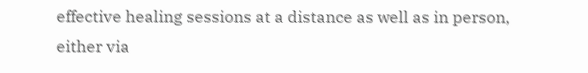effective healing sessions at a distance as well as in person, either via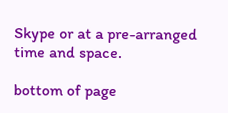Skype or at a pre-arranged time and space.

bottom of page